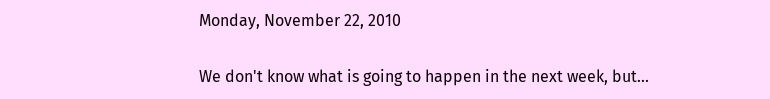Monday, November 22, 2010

We don't know what is going to happen in the next week, but...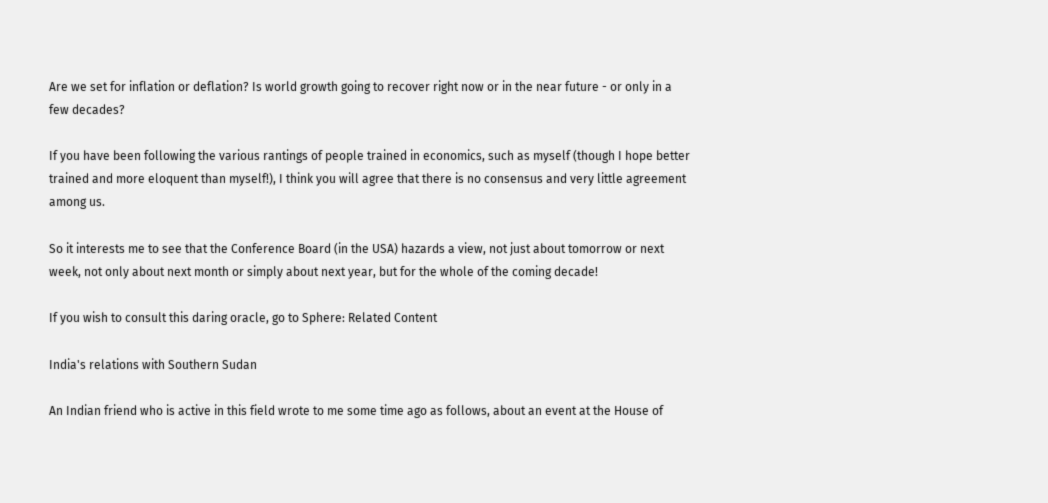Are we set for inflation or deflation? Is world growth going to recover right now or in the near future - or only in a few decades?

If you have been following the various rantings of people trained in economics, such as myself (though I hope better trained and more eloquent than myself!), I think you will agree that there is no consensus and very little agreement among us.

So it interests me to see that the Conference Board (in the USA) hazards a view, not just about tomorrow or next week, not only about next month or simply about next year, but for the whole of the coming decade!

If you wish to consult this daring oracle, go to Sphere: Related Content

India's relations with Southern Sudan

An Indian friend who is active in this field wrote to me some time ago as follows, about an event at the House of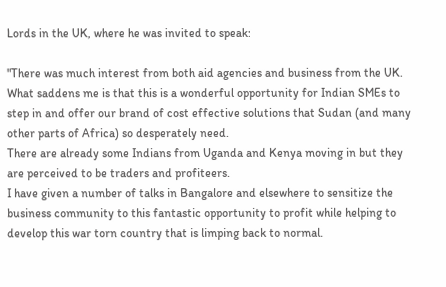Lords in the UK, where he was invited to speak:

"There was much interest from both aid agencies and business from the UK.
What saddens me is that this is a wonderful opportunity for Indian SMEs to step in and offer our brand of cost effective solutions that Sudan (and many other parts of Africa) so desperately need.
There are already some Indians from Uganda and Kenya moving in but they are perceived to be traders and profiteers.
I have given a number of talks in Bangalore and elsewhere to sensitize the business community to this fantastic opportunity to profit while helping to develop this war torn country that is limping back to normal.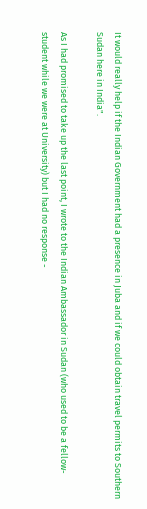It would really help if the Indian Government had a presence in Juba and if we could obtain travel permits to Southern Sudan here in India".

As I had promised to take up the last point, I wrote to the Indian Ambassador in Sudan (who used to be a fellow-student while we were at University) but I had no response -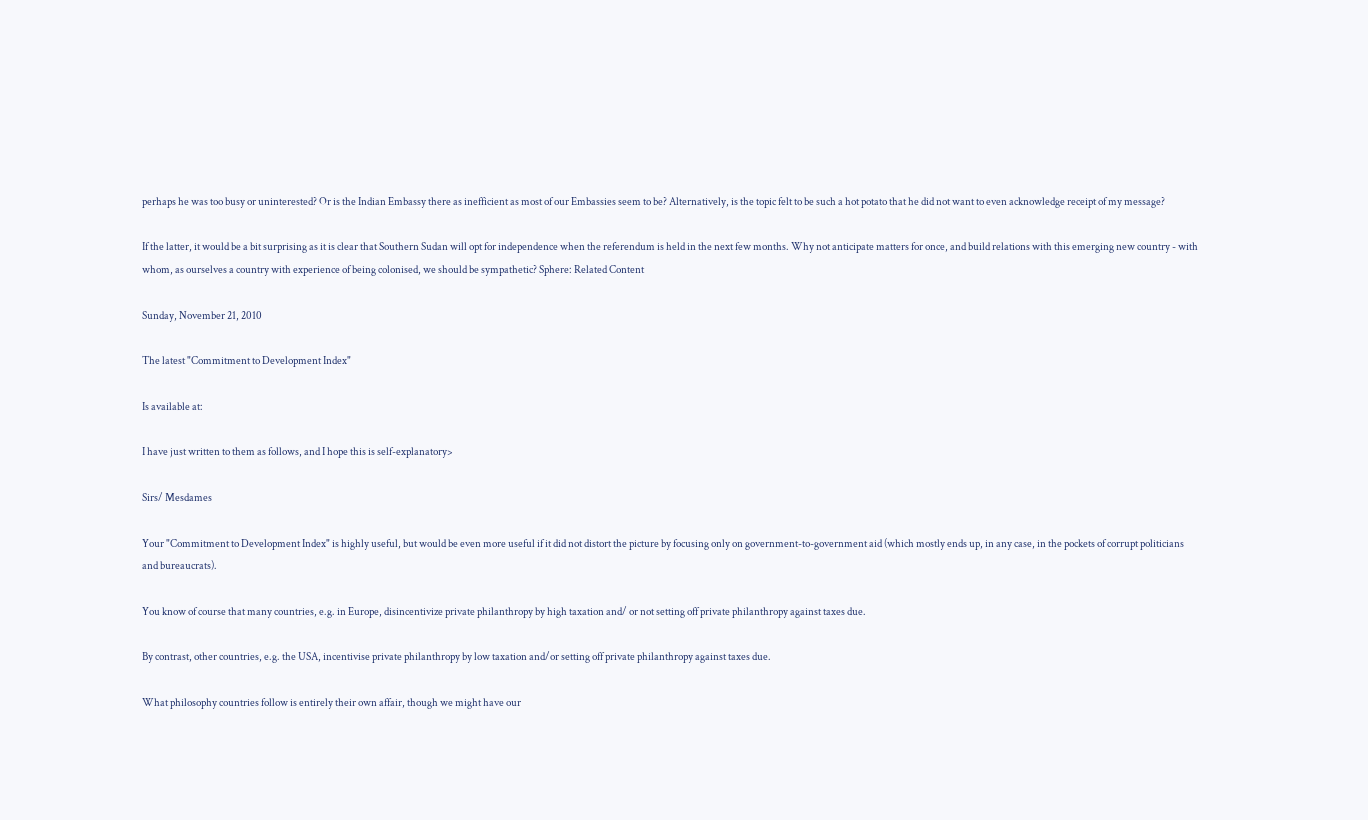perhaps he was too busy or uninterested? Or is the Indian Embassy there as inefficient as most of our Embassies seem to be? Alternatively, is the topic felt to be such a hot potato that he did not want to even acknowledge receipt of my message?

If the latter, it would be a bit surprising as it is clear that Southern Sudan will opt for independence when the referendum is held in the next few months. Why not anticipate matters for once, and build relations with this emerging new country - with whom, as ourselves a country with experience of being colonised, we should be sympathetic? Sphere: Related Content

Sunday, November 21, 2010

The latest "Commitment to Development Index"

Is available at:

I have just written to them as follows, and I hope this is self-explanatory>

Sirs/ Mesdames

Your "Commitment to Development Index" is highly useful, but would be even more useful if it did not distort the picture by focusing only on government-to-government aid (which mostly ends up, in any case, in the pockets of corrupt politicians and bureaucrats).

You know of course that many countries, e.g. in Europe, disincentivize private philanthropy by high taxation and/ or not setting off private philanthropy against taxes due.

By contrast, other countries, e.g. the USA, incentivise private philanthropy by low taxation and/or setting off private philanthropy against taxes due.

What philosophy countries follow is entirely their own affair, though we might have our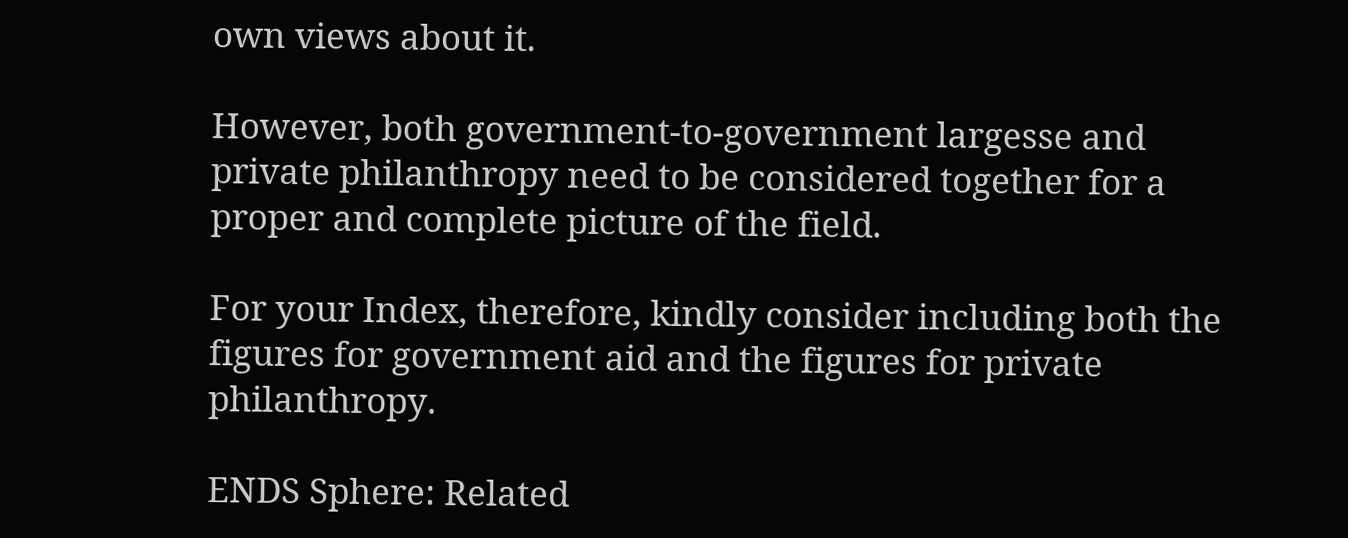own views about it.

However, both government-to-government largesse and private philanthropy need to be considered together for a proper and complete picture of the field.

For your Index, therefore, kindly consider including both the figures for government aid and the figures for private philanthropy.

ENDS Sphere: Related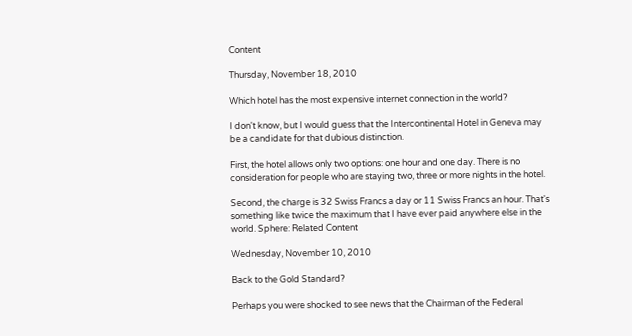Content

Thursday, November 18, 2010

Which hotel has the most expensive internet connection in the world?

I don't know, but I would guess that the Intercontinental Hotel in Geneva may be a candidate for that dubious distinction.

First, the hotel allows only two options: one hour and one day. There is no consideration for people who are staying two, three or more nights in the hotel.

Second, the charge is 32 Swiss Francs a day or 11 Swiss Francs an hour. That's something like twice the maximum that I have ever paid anywhere else in the world. Sphere: Related Content

Wednesday, November 10, 2010

Back to the Gold Standard?

Perhaps you were shocked to see news that the Chairman of the Federal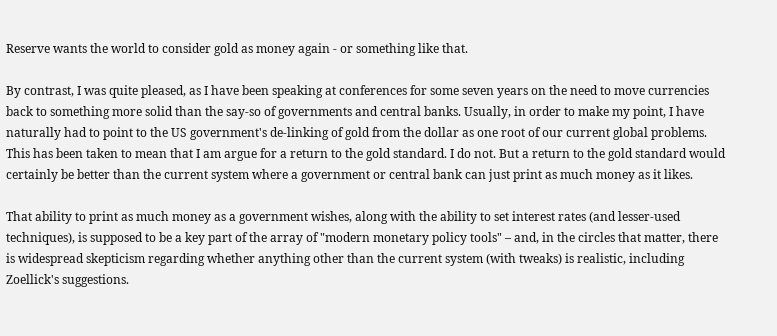Reserve wants the world to consider gold as money again - or something like that.

By contrast, I was quite pleased, as I have been speaking at conferences for some seven years on the need to move currencies back to something more solid than the say-so of governments and central banks. Usually, in order to make my point, I have naturally had to point to the US government's de-linking of gold from the dollar as one root of our current global problems. This has been taken to mean that I am argue for a return to the gold standard. I do not. But a return to the gold standard would certainly be better than the current system where a government or central bank can just print as much money as it likes.

That ability to print as much money as a government wishes, along with the ability to set interest rates (and lesser-used techniques), is supposed to be a key part of the array of "modern monetary policy tools" – and, in the circles that matter, there is widespread skepticism regarding whether anything other than the current system (with tweaks) is realistic, including Zoellick's suggestions.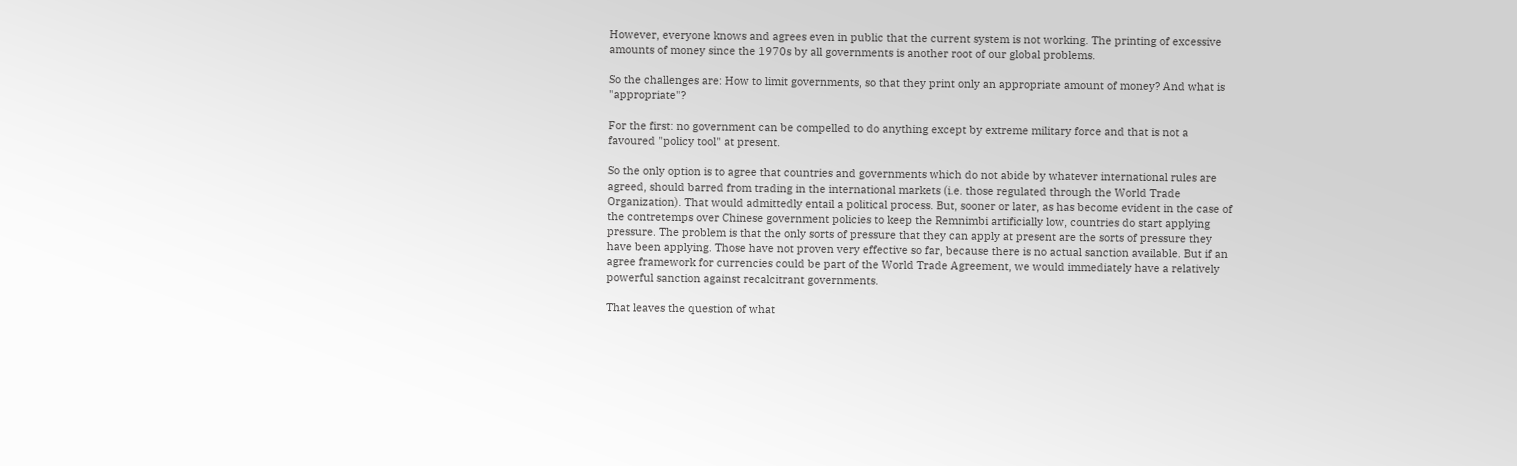However, everyone knows and agrees even in public that the current system is not working. The printing of excessive amounts of money since the 1970s by all governments is another root of our global problems.

So the challenges are: How to limit governments, so that they print only an appropriate amount of money? And what is "appropriate"?

For the first: no government can be compelled to do anything except by extreme military force and that is not a favoured "policy tool" at present.

So the only option is to agree that countries and governments which do not abide by whatever international rules are agreed, should barred from trading in the international markets (i.e. those regulated through the World Trade Organization). That would admittedly entail a political process. But, sooner or later, as has become evident in the case of the contretemps over Chinese government policies to keep the Remnimbi artificially low, countries do start applying pressure. The problem is that the only sorts of pressure that they can apply at present are the sorts of pressure they have been applying. Those have not proven very effective so far, because there is no actual sanction available. But if an agree framework for currencies could be part of the World Trade Agreement, we would immediately have a relatively powerful sanction against recalcitrant governments.

That leaves the question of what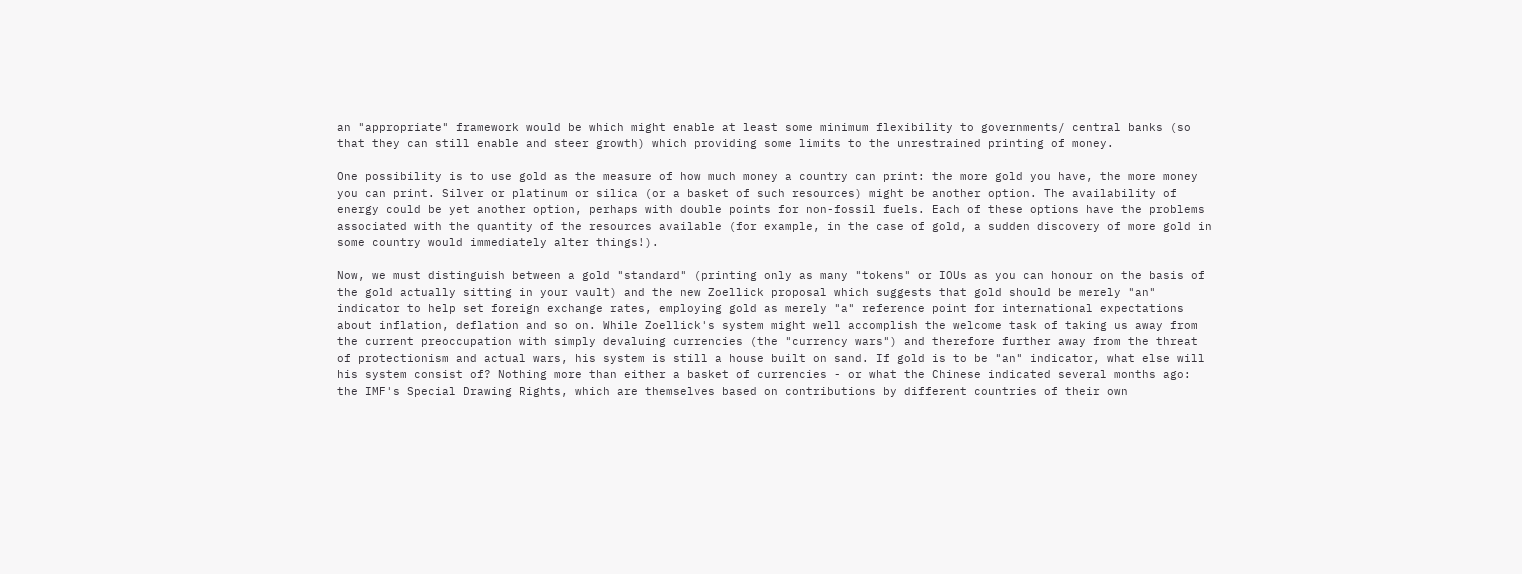an "appropriate" framework would be which might enable at least some minimum flexibility to governments/ central banks (so that they can still enable and steer growth) which providing some limits to the unrestrained printing of money.

One possibility is to use gold as the measure of how much money a country can print: the more gold you have, the more money you can print. Silver or platinum or silica (or a basket of such resources) might be another option. The availability of energy could be yet another option, perhaps with double points for non-fossil fuels. Each of these options have the problems associated with the quantity of the resources available (for example, in the case of gold, a sudden discovery of more gold in some country would immediately alter things!).

Now, we must distinguish between a gold "standard" (printing only as many "tokens" or IOUs as you can honour on the basis of the gold actually sitting in your vault) and the new Zoellick proposal which suggests that gold should be merely "an" indicator to help set foreign exchange rates, employing gold as merely "a" reference point for international expectations about inflation, deflation and so on. While Zoellick's system might well accomplish the welcome task of taking us away from the current preoccupation with simply devaluing currencies (the "currency wars") and therefore further away from the threat of protectionism and actual wars, his system is still a house built on sand. If gold is to be "an" indicator, what else will his system consist of? Nothing more than either a basket of currencies - or what the Chinese indicated several months ago: the IMF's Special Drawing Rights, which are themselves based on contributions by different countries of their own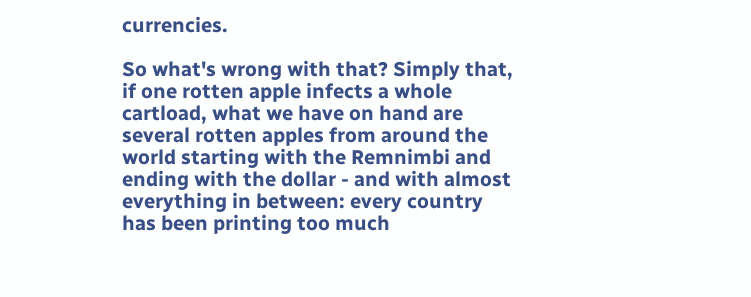currencies.

So what's wrong with that? Simply that, if one rotten apple infects a whole cartload, what we have on hand are several rotten apples from around the world starting with the Remnimbi and ending with the dollar - and with almost everything in between: every country has been printing too much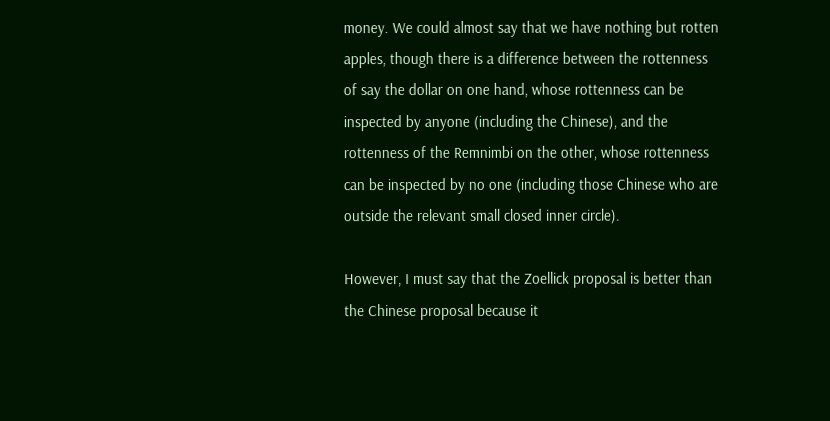money. We could almost say that we have nothing but rotten apples, though there is a difference between the rottenness of say the dollar on one hand, whose rottenness can be inspected by anyone (including the Chinese), and the rottenness of the Remnimbi on the other, whose rottenness can be inspected by no one (including those Chinese who are outside the relevant small closed inner circle).

However, I must say that the Zoellick proposal is better than the Chinese proposal because it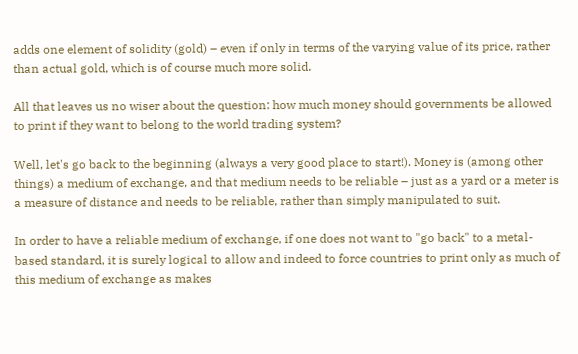adds one element of solidity (gold) – even if only in terms of the varying value of its price, rather than actual gold, which is of course much more solid.

All that leaves us no wiser about the question: how much money should governments be allowed to print if they want to belong to the world trading system?

Well, let's go back to the beginning (always a very good place to start!). Money is (among other things) a medium of exchange, and that medium needs to be reliable – just as a yard or a meter is a measure of distance and needs to be reliable, rather than simply manipulated to suit.

In order to have a reliable medium of exchange, if one does not want to "go back" to a metal-based standard, it is surely logical to allow and indeed to force countries to print only as much of this medium of exchange as makes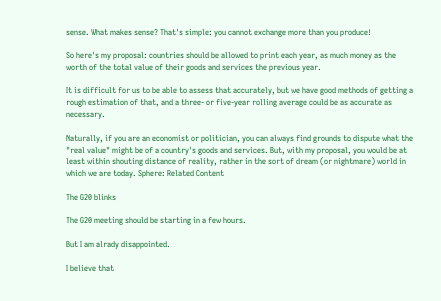sense. What makes sense? That's simple: you cannot exchange more than you produce!

So here's my proposal: countries should be allowed to print each year, as much money as the worth of the total value of their goods and services the previous year.

It is difficult for us to be able to assess that accurately, but we have good methods of getting a rough estimation of that, and a three- or five-year rolling average could be as accurate as necessary.

Naturally, if you are an economist or politician, you can always find grounds to dispute what the "real value" might be of a country's goods and services. But, with my proposal, you would be at least within shouting distance of reality, rather in the sort of dream (or nightmare) world in which we are today. Sphere: Related Content

The G20 blinks

The G20 meeting should be starting in a few hours.

But I am alrady disappointed.

I believe that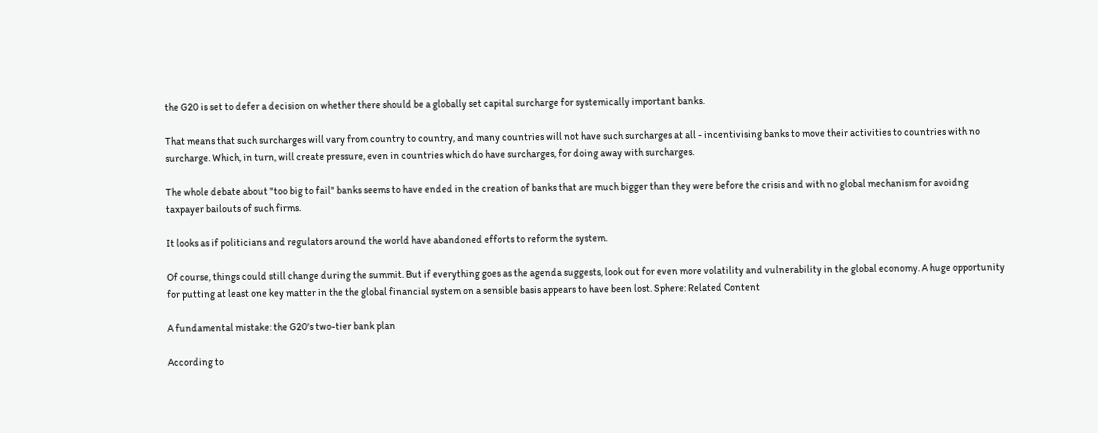the G20 is set to defer a decision on whether there should be a globally set capital surcharge for systemically important banks.

That means that such surcharges will vary from country to country, and many countries will not have such surcharges at all - incentivising banks to move their activities to countries with no surcharge. Which, in turn, will create pressure, even in countries which do have surcharges, for doing away with surcharges.

The whole debate about "too big to fail" banks seems to have ended in the creation of banks that are much bigger than they were before the crisis and with no global mechanism for avoidng taxpayer bailouts of such firms.

It looks as if politicians and regulators around the world have abandoned efforts to reform the system.

Of course, things could still change during the summit. But if everything goes as the agenda suggests, look out for even more volatility and vulnerability in the global economy. A huge opportunity for putting at least one key matter in the the global financial system on a sensible basis appears to have been lost. Sphere: Related Content

A fundamental mistake: the G20's two-tier bank plan

According to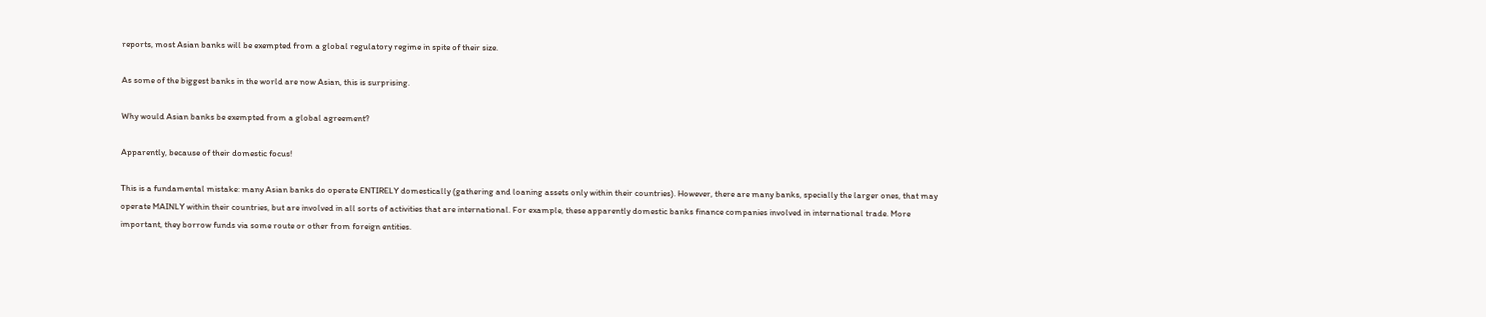reports, most Asian banks will be exempted from a global regulatory regime in spite of their size.

As some of the biggest banks in the world are now Asian, this is surprising.

Why would Asian banks be exempted from a global agreement?

Apparently, because of their domestic focus!

This is a fundamental mistake: many Asian banks do operate ENTIRELY domestically (gathering and loaning assets only within their countries). However, there are many banks, specially the larger ones, that may operate MAINLY within their countries, but are involved in all sorts of activities that are international. For example, these apparently domestic banks finance companies involved in international trade. More important, they borrow funds via some route or other from foreign entities.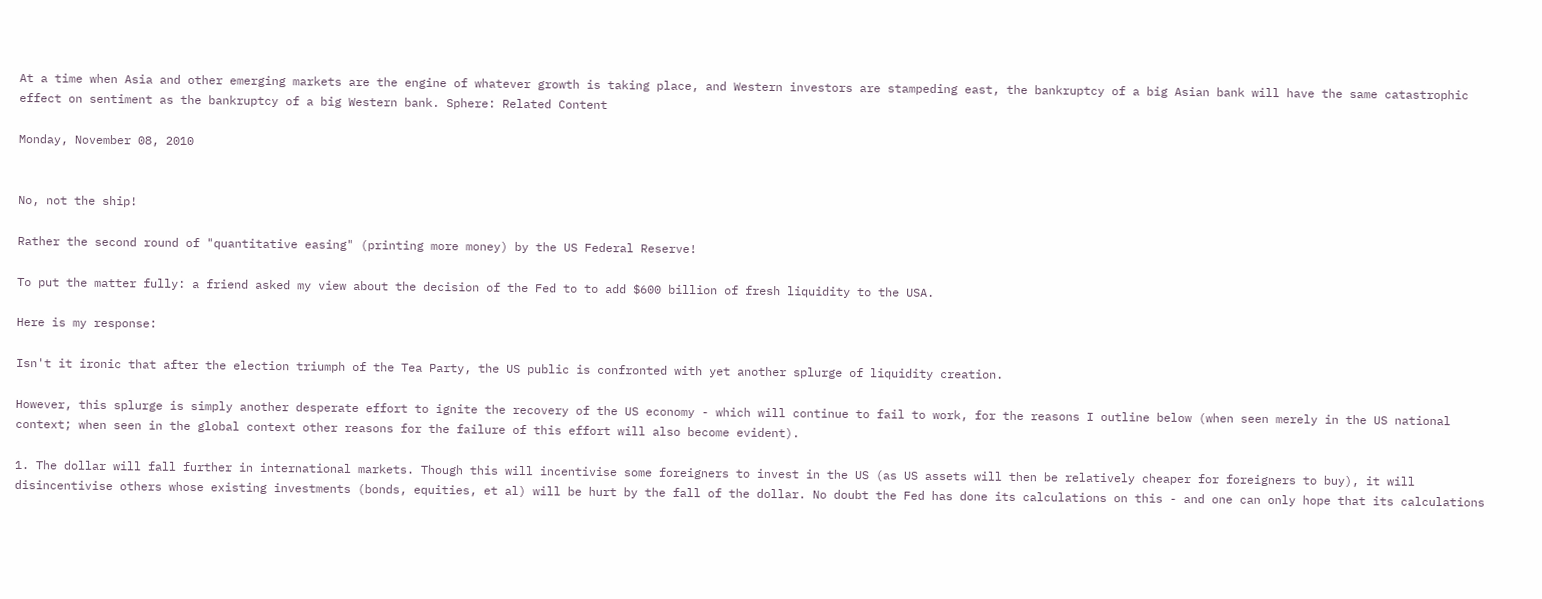At a time when Asia and other emerging markets are the engine of whatever growth is taking place, and Western investors are stampeding east, the bankruptcy of a big Asian bank will have the same catastrophic effect on sentiment as the bankruptcy of a big Western bank. Sphere: Related Content

Monday, November 08, 2010


No, not the ship!

Rather the second round of "quantitative easing" (printing more money) by the US Federal Reserve!

To put the matter fully: a friend asked my view about the decision of the Fed to to add $600 billion of fresh liquidity to the USA.

Here is my response:

Isn't it ironic that after the election triumph of the Tea Party, the US public is confronted with yet another splurge of liquidity creation.

However, this splurge is simply another desperate effort to ignite the recovery of the US economy - which will continue to fail to work, for the reasons I outline below (when seen merely in the US national context; when seen in the global context other reasons for the failure of this effort will also become evident).

1. The dollar will fall further in international markets. Though this will incentivise some foreigners to invest in the US (as US assets will then be relatively cheaper for foreigners to buy), it will disincentivise others whose existing investments (bonds, equities, et al) will be hurt by the fall of the dollar. No doubt the Fed has done its calculations on this - and one can only hope that its calculations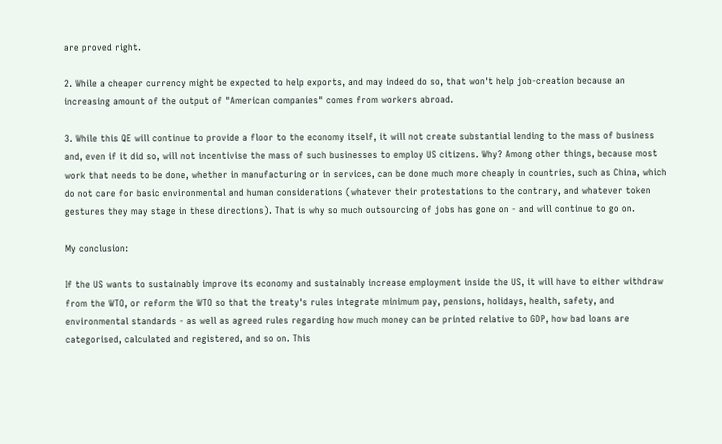are proved right.

2. While a cheaper currency might be expected to help exports, and may indeed do so, that won't help job-creation because an increasing amount of the output of "American companies" comes from workers abroad.

3. While this QE will continue to provide a floor to the economy itself, it will not create substantial lending to the mass of business and, even if it did so, will not incentivise the mass of such businesses to employ US citizens. Why? Among other things, because most work that needs to be done, whether in manufacturing or in services, can be done much more cheaply in countries, such as China, which do not care for basic environmental and human considerations (whatever their protestations to the contrary, and whatever token gestures they may stage in these directions). That is why so much outsourcing of jobs has gone on - and will continue to go on.

My conclusion:

If the US wants to sustainably improve its economy and sustainably increase employment inside the US, it will have to either withdraw from the WTO, or reform the WTO so that the treaty's rules integrate minimum pay, pensions, holidays, health, safety, and environmental standards - as well as agreed rules regarding how much money can be printed relative to GDP, how bad loans are categorised, calculated and registered, and so on. This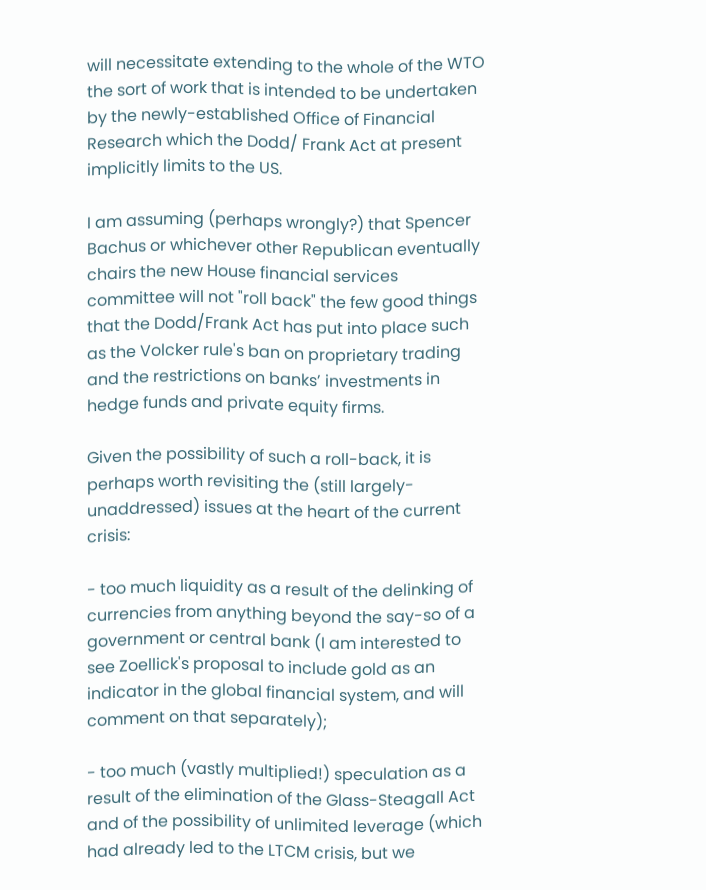will necessitate extending to the whole of the WTO the sort of work that is intended to be undertaken by the newly-established Office of Financial Research which the Dodd/ Frank Act at present implicitly limits to the US.

I am assuming (perhaps wrongly?) that Spencer Bachus or whichever other Republican eventually chairs the new House financial services committee will not "roll back" the few good things that the Dodd/Frank Act has put into place such as the Volcker rule's ban on proprietary trading and the restrictions on banks’ investments in hedge funds and private equity firms.

Given the possibility of such a roll-back, it is perhaps worth revisiting the (still largely-unaddressed) issues at the heart of the current crisis:

- too much liquidity as a result of the delinking of currencies from anything beyond the say-so of a government or central bank (I am interested to see Zoellick's proposal to include gold as an indicator in the global financial system, and will comment on that separately);

- too much (vastly multiplied!) speculation as a result of the elimination of the Glass-Steagall Act and of the possibility of unlimited leverage (which had already led to the LTCM crisis, but we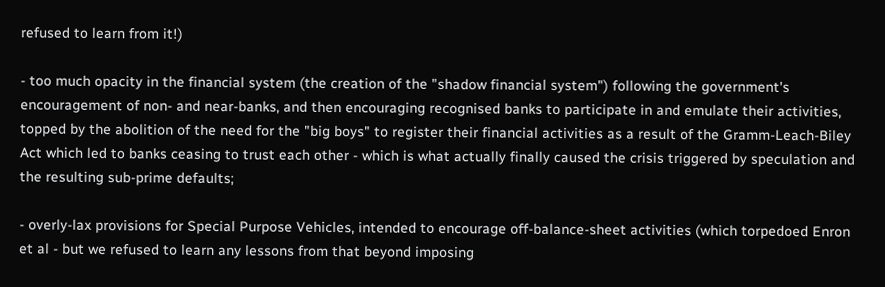refused to learn from it!)

- too much opacity in the financial system (the creation of the "shadow financial system") following the government's encouragement of non- and near-banks, and then encouraging recognised banks to participate in and emulate their activities, topped by the abolition of the need for the "big boys" to register their financial activities as a result of the Gramm-Leach-Biley Act which led to banks ceasing to trust each other - which is what actually finally caused the crisis triggered by speculation and the resulting sub-prime defaults;

- overly-lax provisions for Special Purpose Vehicles, intended to encourage off-balance-sheet activities (which torpedoed Enron et al - but we refused to learn any lessons from that beyond imposing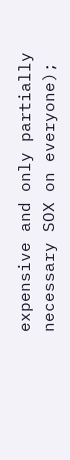expensive and only partially necessary SOX on everyone);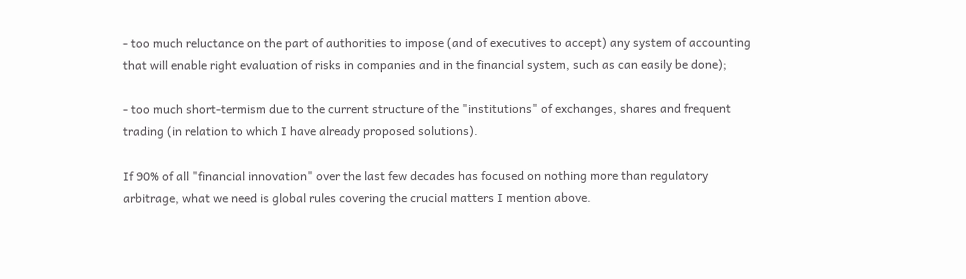- too much reluctance on the part of authorities to impose (and of executives to accept) any system of accounting that will enable right evaluation of risks in companies and in the financial system, such as can easily be done);

- too much short-termism due to the current structure of the "institutions" of exchanges, shares and frequent trading (in relation to which I have already proposed solutions).

If 90% of all "financial innovation" over the last few decades has focused on nothing more than regulatory arbitrage, what we need is global rules covering the crucial matters I mention above.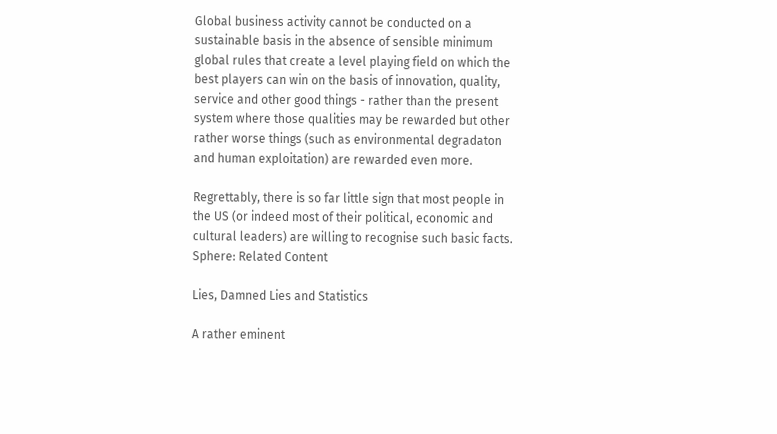Global business activity cannot be conducted on a sustainable basis in the absence of sensible minimum global rules that create a level playing field on which the best players can win on the basis of innovation, quality, service and other good things - rather than the present system where those qualities may be rewarded but other rather worse things (such as environmental degradaton and human exploitation) are rewarded even more.

Regrettably, there is so far little sign that most people in the US (or indeed most of their political, economic and cultural leaders) are willing to recognise such basic facts. Sphere: Related Content

Lies, Damned Lies and Statistics

A rather eminent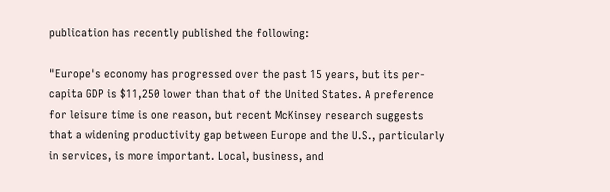publication has recently published the following:

"Europe's economy has progressed over the past 15 years, but its per-capita GDP is $11,250 lower than that of the United States. A preference for leisure time is one reason, but recent McKinsey research suggests that a widening productivity gap between Europe and the U.S., particularly in services, is more important. Local, business, and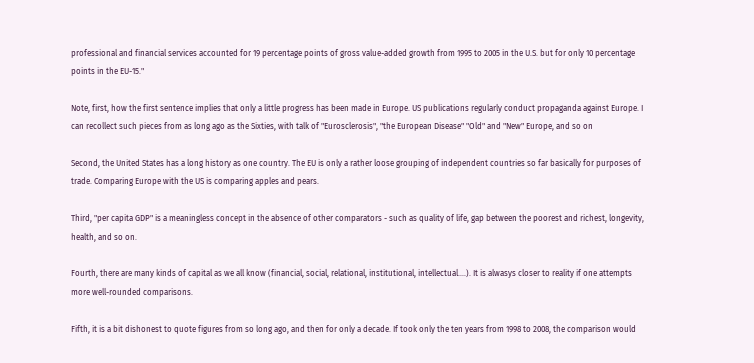professional and financial services accounted for 19 percentage points of gross value-added growth from 1995 to 2005 in the U.S. but for only 10 percentage points in the EU-15."

Note, first, how the first sentence implies that only a little progress has been made in Europe. US publications regularly conduct propaganda against Europe. I can recollect such pieces from as long ago as the Sixties, with talk of "Eurosclerosis", "the European Disease" "Old" and "New" Europe, and so on

Second, the United States has a long history as one country. The EU is only a rather loose grouping of independent countries so far basically for purposes of trade. Comparing Europe with the US is comparing apples and pears.

Third, "per capita GDP" is a meaningless concept in the absence of other comparators - such as quality of life, gap between the poorest and richest, longevity, health, and so on.

Fourth, there are many kinds of capital as we all know (financial, social, relational, institutional, intellectual....). It is alwasys closer to reality if one attempts more well-rounded comparisons.

Fifth, it is a bit dishonest to quote figures from so long ago, and then for only a decade. If took only the ten years from 1998 to 2008, the comparison would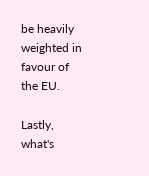be heavily weighted in favour of the EU.

Lastly, what's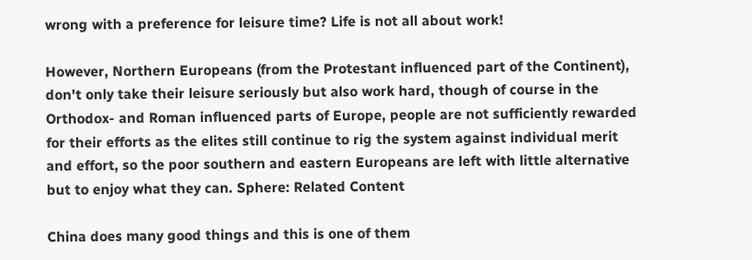wrong with a preference for leisure time? Life is not all about work!

However, Northern Europeans (from the Protestant influenced part of the Continent), don't only take their leisure seriously but also work hard, though of course in the Orthodox- and Roman influenced parts of Europe, people are not sufficiently rewarded for their efforts as the elites still continue to rig the system against individual merit and effort, so the poor southern and eastern Europeans are left with little alternative but to enjoy what they can. Sphere: Related Content

China does many good things and this is one of them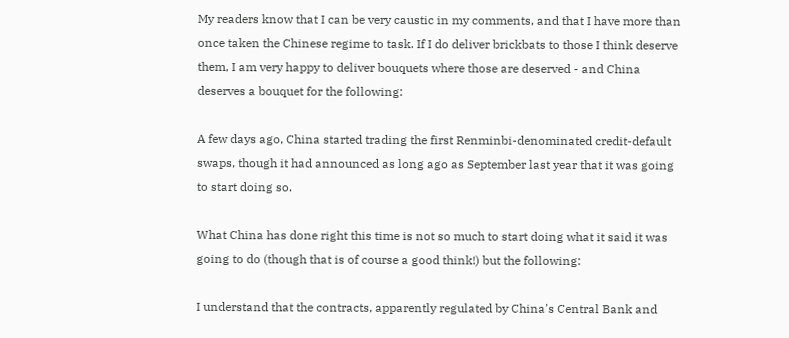My readers know that I can be very caustic in my comments, and that I have more than once taken the Chinese regime to task. If I do deliver brickbats to those I think deserve them, I am very happy to deliver bouquets where those are deserved - and China deserves a bouquet for the following:

A few days ago, China started trading the first Renminbi-denominated credit-default swaps, though it had announced as long ago as September last year that it was going to start doing so.

What China has done right this time is not so much to start doing what it said it was going to do (though that is of course a good think!) but the following:

I understand that the contracts, apparently regulated by China's Central Bank and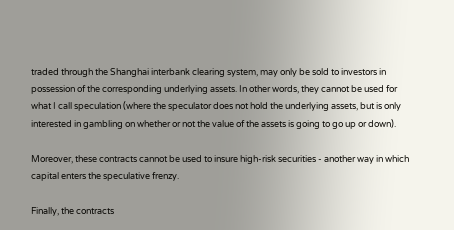traded through the Shanghai interbank clearing system, may only be sold to investors in possession of the corresponding underlying assets. In other words, they cannot be used for what I call speculation (where the speculator does not hold the underlying assets, but is only interested in gambling on whether or not the value of the assets is going to go up or down).

Moreover, these contracts cannot be used to insure high-risk securities - another way in which capital enters the speculative frenzy.

Finally, the contracts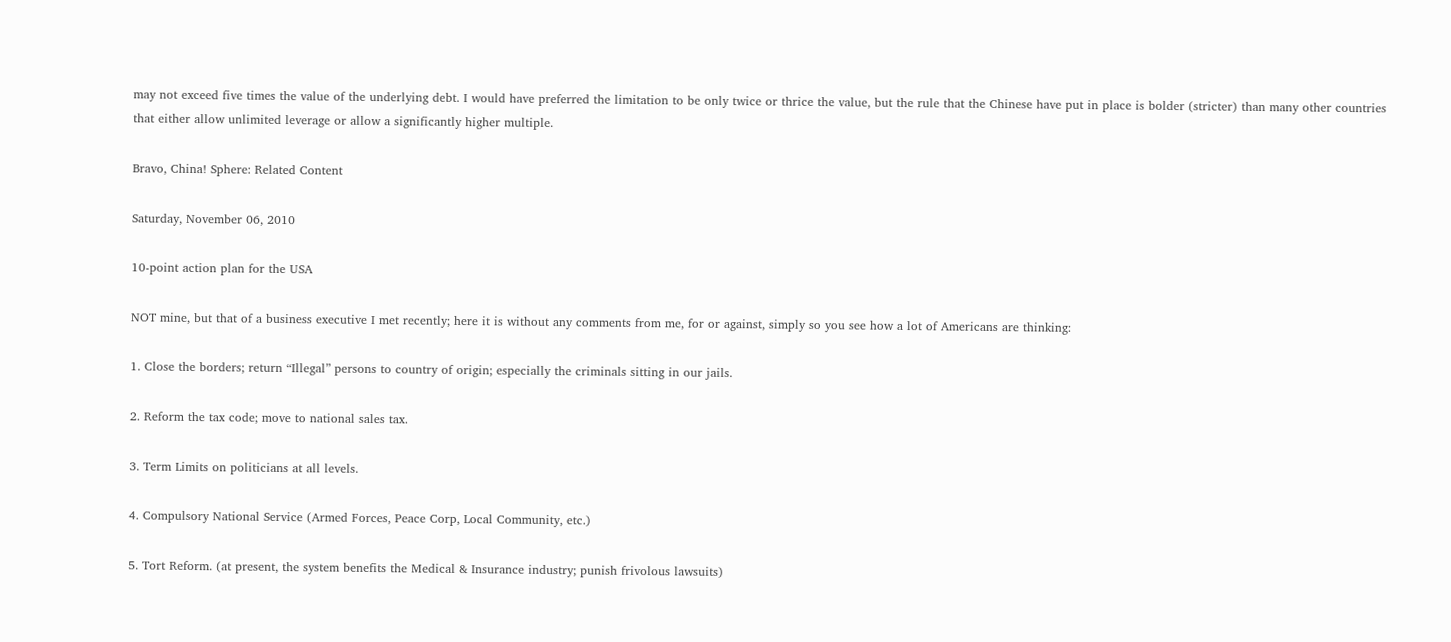may not exceed five times the value of the underlying debt. I would have preferred the limitation to be only twice or thrice the value, but the rule that the Chinese have put in place is bolder (stricter) than many other countries that either allow unlimited leverage or allow a significantly higher multiple.

Bravo, China! Sphere: Related Content

Saturday, November 06, 2010

10-point action plan for the USA

NOT mine, but that of a business executive I met recently; here it is without any comments from me, for or against, simply so you see how a lot of Americans are thinking:

1. Close the borders; return “Illegal” persons to country of origin; especially the criminals sitting in our jails.

2. Reform the tax code; move to national sales tax.

3. Term Limits on politicians at all levels.

4. Compulsory National Service (Armed Forces, Peace Corp, Local Community, etc.)

5. Tort Reform. (at present, the system benefits the Medical & Insurance industry; punish frivolous lawsuits)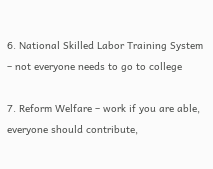6. National Skilled Labor Training System – not everyone needs to go to college

7. Reform Welfare – work if you are able, everyone should contribute,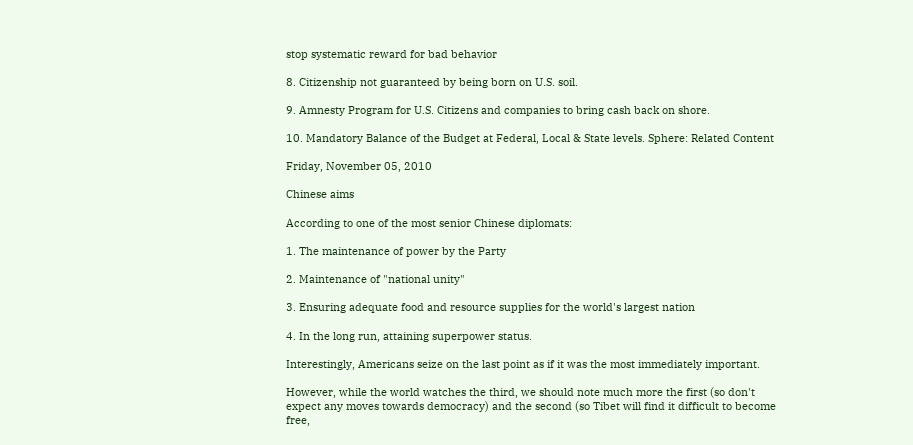stop systematic reward for bad behavior

8. Citizenship not guaranteed by being born on U.S. soil.

9. Amnesty Program for U.S. Citizens and companies to bring cash back on shore.

10. Mandatory Balance of the Budget at Federal, Local & State levels. Sphere: Related Content

Friday, November 05, 2010

Chinese aims

According to one of the most senior Chinese diplomats:

1. The maintenance of power by the Party

2. Maintenance of "national unity"

3. Ensuring adequate food and resource supplies for the world's largest nation

4. In the long run, attaining superpower status.

Interestingly, Americans seize on the last point as if it was the most immediately important.

However, while the world watches the third, we should note much more the first (so don't expect any moves towards democracy) and the second (so Tibet will find it difficult to become free,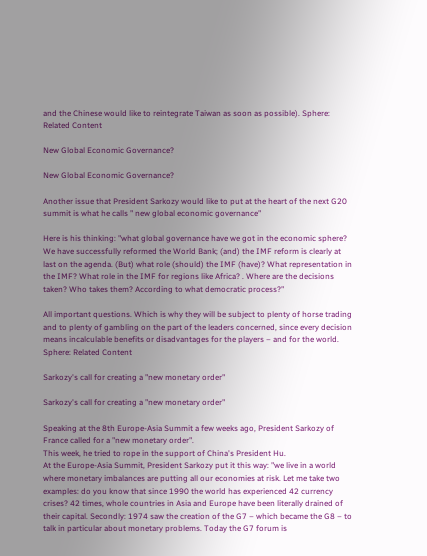and the Chinese would like to reintegrate Taiwan as soon as possible). Sphere: Related Content

New Global Economic Governance?

New Global Economic Governance?

Another issue that President Sarkozy would like to put at the heart of the next G20 summit is what he calls " new global economic governance"

Here is his thinking: "what global governance have we got in the economic sphere? We have successfully reformed the World Bank; (and) the IMF reform is clearly at last on the agenda. (But) what role (should) the IMF (have)? What representation in the IMF? What role in the IMF for regions like Africa? . Where are the decisions taken? Who takes them? According to what democratic process?"

All important questions. Which is why they will be subject to plenty of horse trading and to plenty of gambling on the part of the leaders concerned, since every decision means incalculable benefits or disadvantages for the players – and for the world. Sphere: Related Content

Sarkozy's call for creating a "new monetary order"

Sarkozy's call for creating a "new monetary order"

Speaking at the 8th Europe-Asia Summit a few weeks ago, President Sarkozy of France called for a "new monetary order".
This week, he tried to rope in the support of China's President Hu.
At the Europe-Asia Summit, President Sarkozy put it this way: "we live in a world where monetary imbalances are putting all our economies at risk. Let me take two examples: do you know that since 1990 the world has experienced 42 currency crises? 42 times, whole countries in Asia and Europe have been literally drained of their capital. Secondly: 1974 saw the creation of the G7 – which became the G8 – to talk in particular about monetary problems. Today the G7 forum is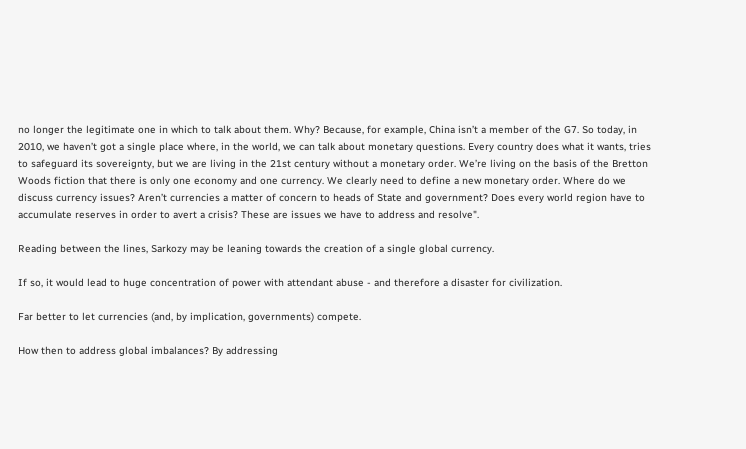no longer the legitimate one in which to talk about them. Why? Because, for example, China isn’t a member of the G7. So today, in 2010, we haven’t got a single place where, in the world, we can talk about monetary questions. Every country does what it wants, tries to safeguard its sovereignty, but we are living in the 21st century without a monetary order. We’re living on the basis of the Bretton Woods fiction that there is only one economy and one currency. We clearly need to define a new monetary order. Where do we discuss currency issues? Aren’t currencies a matter of concern to heads of State and government? Does every world region have to accumulate reserves in order to avert a crisis? These are issues we have to address and resolve".

Reading between the lines, Sarkozy may be leaning towards the creation of a single global currency.

If so, it would lead to huge concentration of power with attendant abuse - and therefore a disaster for civilization.

Far better to let currencies (and, by implication, governments) compete.

How then to address global imbalances? By addressing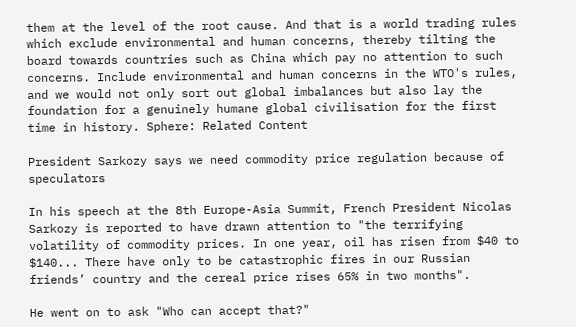them at the level of the root cause. And that is a world trading rules which exclude environmental and human concerns, thereby tilting the board towards countries such as China which pay no attention to such concerns. Include environmental and human concerns in the WTO's rules, and we would not only sort out global imbalances but also lay the foundation for a genuinely humane global civilisation for the first time in history. Sphere: Related Content

President Sarkozy says we need commodity price regulation because of speculators

In his speech at the 8th Europe-Asia Summit, French President Nicolas Sarkozy is reported to have drawn attention to "the terrifying volatility of commodity prices. In one year, oil has risen from $40 to $140... There have only to be catastrophic fires in our Russian friends’ country and the cereal price rises 65% in two months".

He went on to ask "Who can accept that?"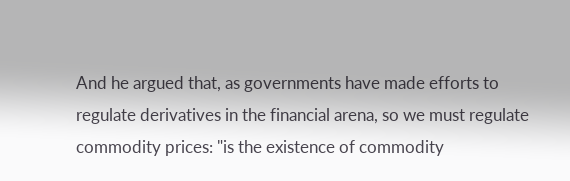And he argued that, as governments have made efforts to regulate derivatives in the financial arena, so we must regulate commodity prices: "is the existence of commodity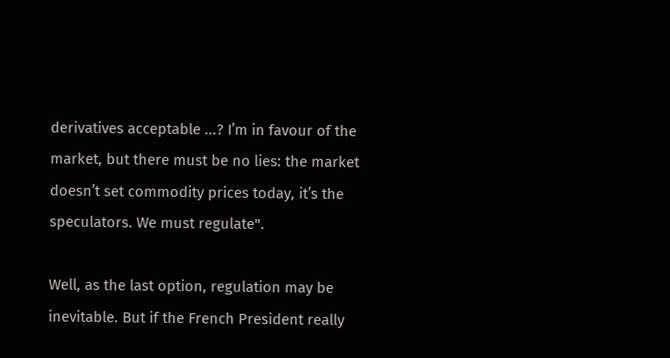derivatives acceptable ...? I’m in favour of the market, but there must be no lies: the market doesn’t set commodity prices today, it’s the speculators. We must regulate".

Well, as the last option, regulation may be inevitable. But if the French President really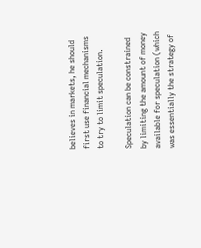believes in markets, he should first use financial mechanisms to try to limit speculation.

Speculation can be constrained by limiting the amount of money available for speculation (which was essentially the strategy of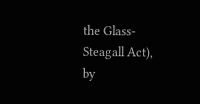the Glass-Steagall Act), by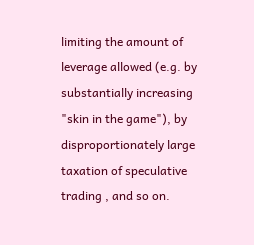limiting the amount of leverage allowed (e.g. by substantially increasing "skin in the game"), by disproportionately large taxation of speculative trading , and so on.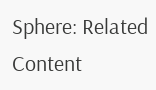Sphere: Related Content